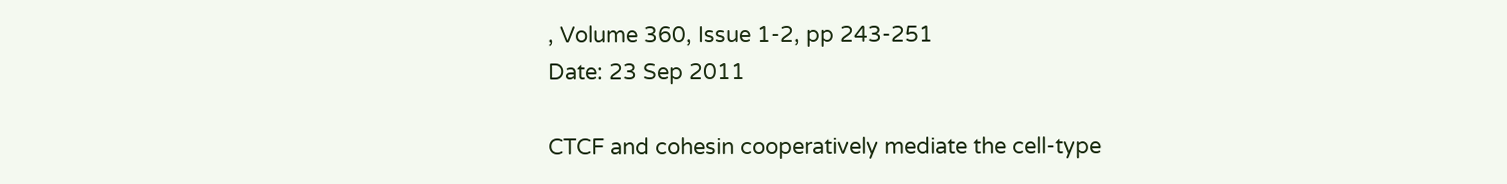, Volume 360, Issue 1-2, pp 243-251
Date: 23 Sep 2011

CTCF and cohesin cooperatively mediate the cell-type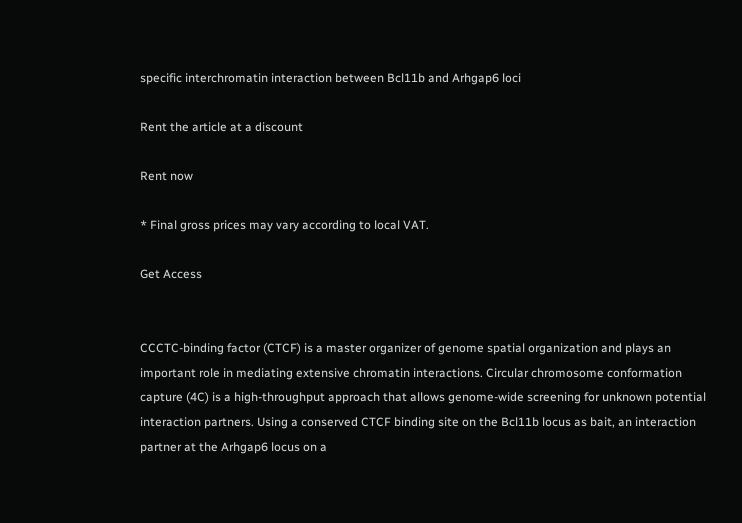specific interchromatin interaction between Bcl11b and Arhgap6 loci

Rent the article at a discount

Rent now

* Final gross prices may vary according to local VAT.

Get Access


CCCTC-binding factor (CTCF) is a master organizer of genome spatial organization and plays an important role in mediating extensive chromatin interactions. Circular chromosome conformation capture (4C) is a high-throughput approach that allows genome-wide screening for unknown potential interaction partners. Using a conserved CTCF binding site on the Bcl11b locus as bait, an interaction partner at the Arhgap6 locus on a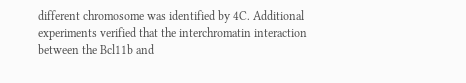different chromosome was identified by 4C. Additional experiments verified that the interchromatin interaction between the Bcl11b and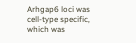Arhgap6 loci was cell-type specific, which was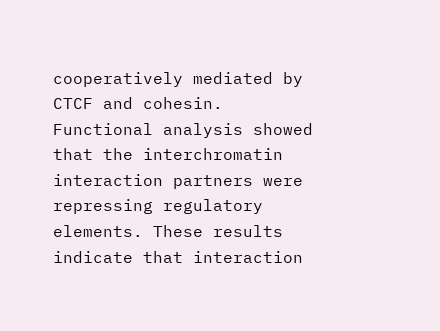cooperatively mediated by CTCF and cohesin. Functional analysis showed that the interchromatin interaction partners were repressing regulatory elements. These results indicate that interaction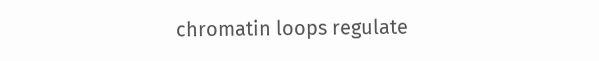chromatin loops regulate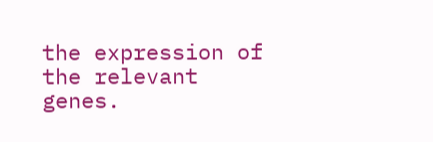the expression of the relevant genes.